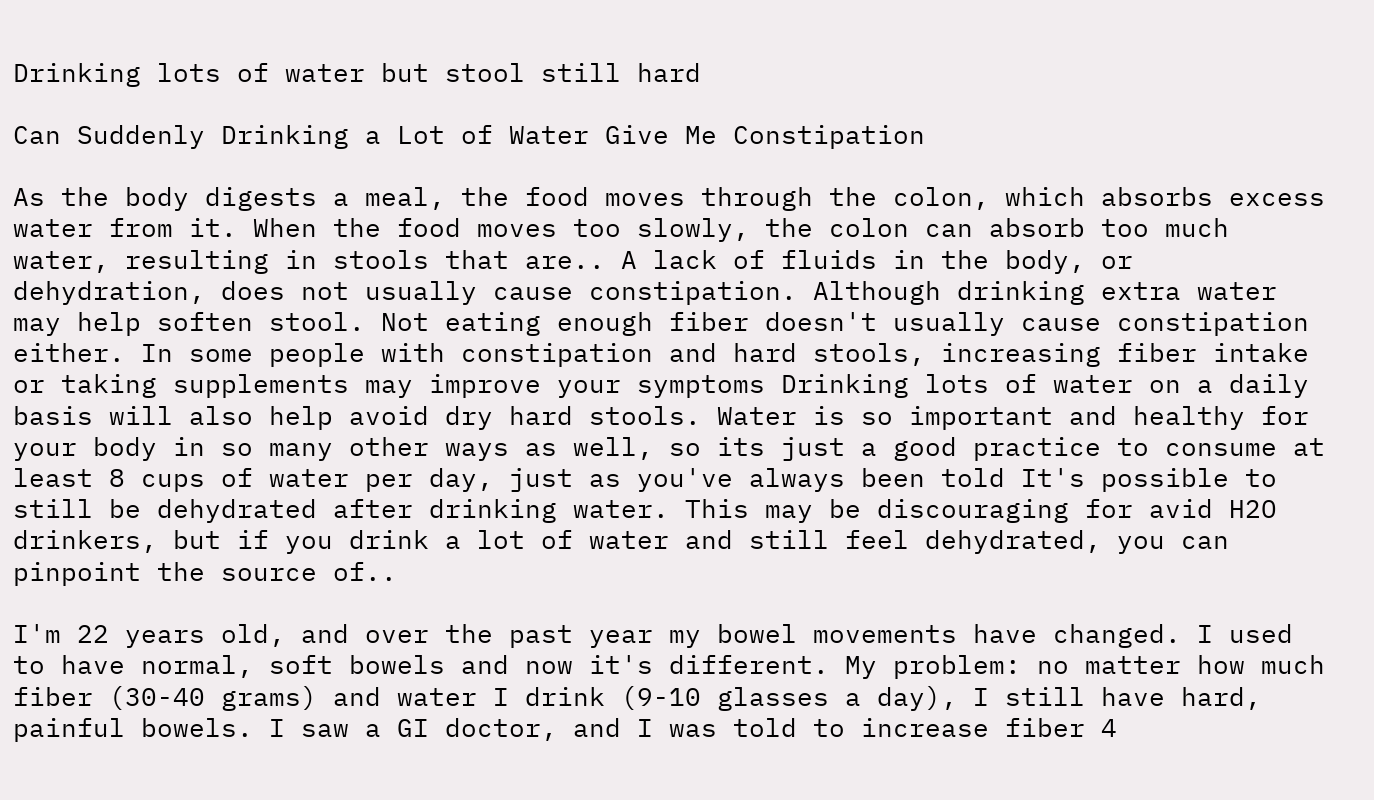Drinking lots of water but stool still hard

Can Suddenly Drinking a Lot of Water Give Me Constipation

As the body digests a meal, the food moves through the colon, which absorbs excess water from it. When the food moves too slowly, the colon can absorb too much water, resulting in stools that are.. A lack of fluids in the body, or dehydration, does not usually cause constipation. Although drinking extra water may help soften stool. Not eating enough fiber doesn't usually cause constipation either. In some people with constipation and hard stools, increasing fiber intake or taking supplements may improve your symptoms Drinking lots of water on a daily basis will also help avoid dry hard stools. Water is so important and healthy for your body in so many other ways as well, so its just a good practice to consume at least 8 cups of water per day, just as you've always been told It's possible to still be dehydrated after drinking water. This may be discouraging for avid H2O drinkers, but if you drink a lot of water and still feel dehydrated, you can pinpoint the source of..

I'm 22 years old, and over the past year my bowel movements have changed. I used to have normal, soft bowels and now it's different. My problem: no matter how much fiber (30-40 grams) and water I drink (9-10 glasses a day), I still have hard, painful bowels. I saw a GI doctor, and I was told to increase fiber 4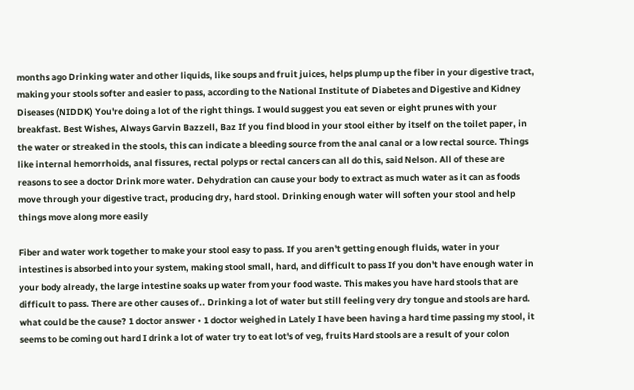months ago Drinking water and other liquids, like soups and fruit juices, helps plump up the fiber in your digestive tract, making your stools softer and easier to pass, according to the National Institute of Diabetes and Digestive and Kidney Diseases (NIDDK) You're doing a lot of the right things. I would suggest you eat seven or eight prunes with your breakfast. Best Wishes, Always Garvin Bazzell, Baz If you find blood in your stool either by itself on the toilet paper, in the water or streaked in the stools, this can indicate a bleeding source from the anal canal or a low rectal source. Things like internal hemorrhoids, anal fissures, rectal polyps or rectal cancers can all do this, said Nelson. All of these are reasons to see a doctor Drink more water. Dehydration can cause your body to extract as much water as it can as foods move through your digestive tract, producing dry, hard stool. Drinking enough water will soften your stool and help things move along more easily

Fiber and water work together to make your stool easy to pass. If you aren't getting enough fluids, water in your intestines is absorbed into your system, making stool small, hard, and difficult to pass If you don't have enough water in your body already, the large intestine soaks up water from your food waste. This makes you have hard stools that are difficult to pass. There are other causes of.. Drinking a lot of water but still feeling very dry tongue and stools are hard. what could be the cause? 1 doctor answer • 1 doctor weighed in Lately I have been having a hard time passing my stool, it seems to be coming out hard I drink a lot of water try to eat lot's of veg, fruits Hard stools are a result of your colon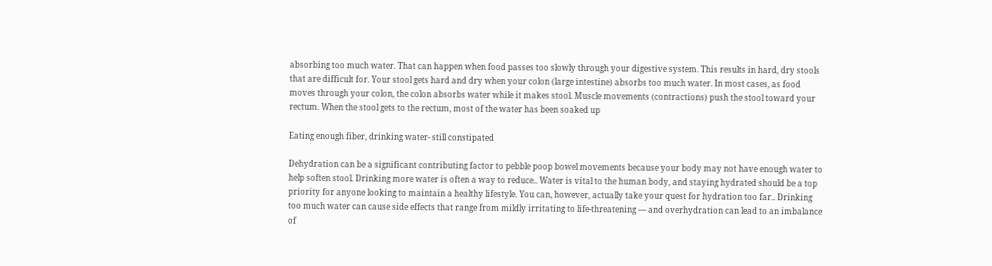absorbing too much water. That can happen when food passes too slowly through your digestive system. This results in hard, dry stools that are difficult for. Your stool gets hard and dry when your colon (large intestine) absorbs too much water. In most cases, as food moves through your colon, the colon absorbs water while it makes stool. Muscle movements (contractions) push the stool toward your rectum. When the stool gets to the rectum, most of the water has been soaked up

Eating enough fiber, drinking water- still constipated

Dehydration can be a significant contributing factor to pebble poop bowel movements because your body may not have enough water to help soften stool. Drinking more water is often a way to reduce.. Water is vital to the human body, and staying hydrated should be a top priority for anyone looking to maintain a healthy lifestyle. You can, however, actually take your quest for hydration too far.. Drinking too much water can cause side effects that range from mildly irritating to life-threatening — and overhydration can lead to an imbalance of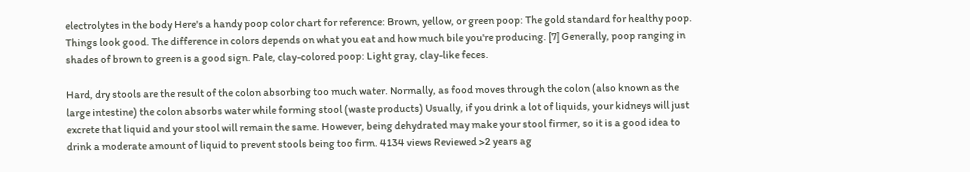electrolytes in the body Here's a handy poop color chart for reference: Brown, yellow, or green poop: The gold standard for healthy poop. Things look good. The difference in colors depends on what you eat and how much bile you're producing. [7] Generally, poop ranging in shades of brown to green is a good sign. Pale, clay-colored poop: Light gray, clay-like feces.

Hard, dry stools are the result of the colon absorbing too much water. Normally, as food moves through the colon (also known as the large intestine) the colon absorbs water while forming stool (waste products) Usually, if you drink a lot of liquids, your kidneys will just excrete that liquid and your stool will remain the same. However, being dehydrated may make your stool firmer, so it is a good idea to drink a moderate amount of liquid to prevent stools being too firm. 4134 views Reviewed >2 years ag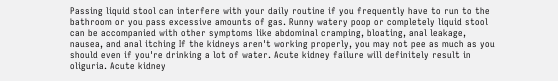Passing liquid stool can interfere with your daily routine if you frequently have to run to the bathroom or you pass excessive amounts of gas. Runny watery poop or completely liquid stool can be accompanied with other symptoms like abdominal cramping, bloating, anal leakage, nausea, and anal itching If the kidneys aren't working properly, you may not pee as much as you should even if you're drinking a lot of water. Acute kidney failure will definitely result in oliguria. Acute kidney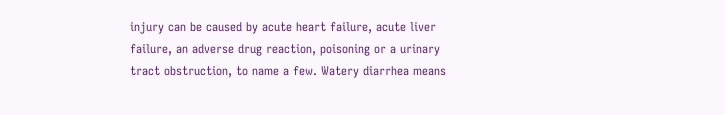injury can be caused by acute heart failure, acute liver failure, an adverse drug reaction, poisoning or a urinary tract obstruction, to name a few. Watery diarrhea means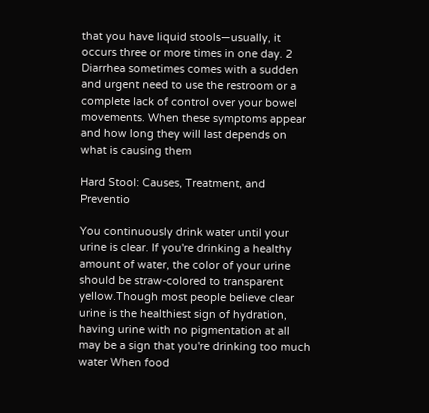that you have liquid stools—usually, it occurs three or more times in one day. 2  Diarrhea sometimes comes with a sudden and urgent need to use the restroom or a complete lack of control over your bowel movements. When these symptoms appear and how long they will last depends on what is causing them

Hard Stool: Causes, Treatment, and Preventio

You continuously drink water until your urine is clear. If you're drinking a healthy amount of water, the color of your urine should be straw-colored to transparent yellow.Though most people believe clear urine is the healthiest sign of hydration, having urine with no pigmentation at all may be a sign that you're drinking too much water When food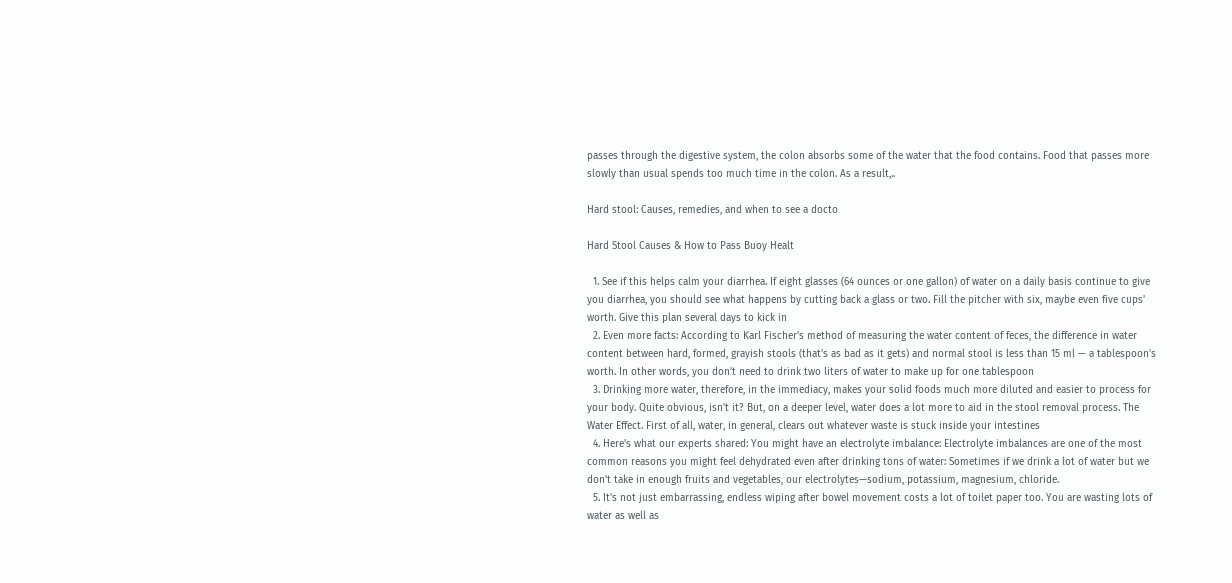passes through the digestive system, the colon absorbs some of the water that the food contains. Food that passes more slowly than usual spends too much time in the colon. As a result,..

Hard stool: Causes, remedies, and when to see a docto

Hard Stool Causes & How to Pass Buoy Healt

  1. See if this helps calm your diarrhea. If eight glasses (64 ounces or one gallon) of water on a daily basis continue to give you diarrhea, you should see what happens by cutting back a glass or two. Fill the pitcher with six, maybe even five cups' worth. Give this plan several days to kick in
  2. Even more facts: According to Karl Fischer's method of measuring the water content of feces, the difference in water content between hard, formed, grayish stools (that's as bad as it gets) and normal stool is less than 15 ml — a tablespoon's worth. In other words, you don't need to drink two liters of water to make up for one tablespoon
  3. Drinking more water, therefore, in the immediacy, makes your solid foods much more diluted and easier to process for your body. Quite obvious, isn't it? But, on a deeper level, water does a lot more to aid in the stool removal process. The Water Effect. First of all, water, in general, clears out whatever waste is stuck inside your intestines
  4. Here's what our experts shared: You might have an electrolyte imbalance: Electrolyte imbalances are one of the most common reasons you might feel dehydrated even after drinking tons of water: Sometimes if we drink a lot of water but we don't take in enough fruits and vegetables, our electrolytes—sodium, potassium, magnesium, chloride.
  5. It's not just embarrassing, endless wiping after bowel movement costs a lot of toilet paper too. You are wasting lots of water as well as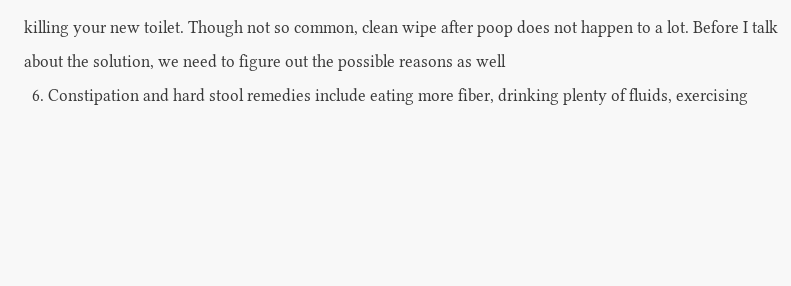killing your new toilet. Though not so common, clean wipe after poop does not happen to a lot. Before I talk about the solution, we need to figure out the possible reasons as well
  6. Constipation and hard stool remedies include eating more fiber, drinking plenty of fluids, exercising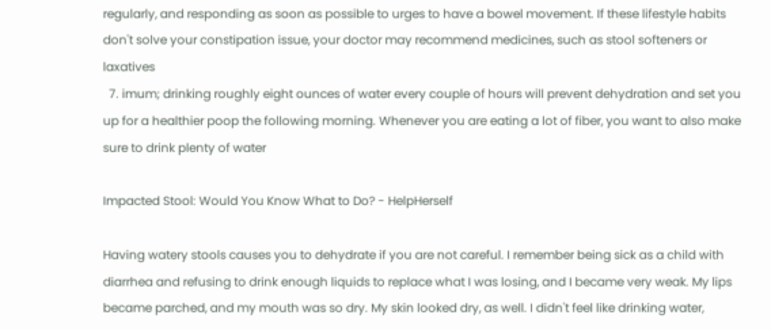regularly, and responding as soon as possible to urges to have a bowel movement. If these lifestyle habits don't solve your constipation issue, your doctor may recommend medicines, such as stool softeners or laxatives
  7. imum; drinking roughly eight ounces of water every couple of hours will prevent dehydration and set you up for a healthier poop the following morning. Whenever you are eating a lot of fiber, you want to also make sure to drink plenty of water

Impacted Stool: Would You Know What to Do? - HelpHerself

Having watery stools causes you to dehydrate if you are not careful. I remember being sick as a child with diarrhea and refusing to drink enough liquids to replace what I was losing, and I became very weak. My lips became parched, and my mouth was so dry. My skin looked dry, as well. I didn't feel like drinking water,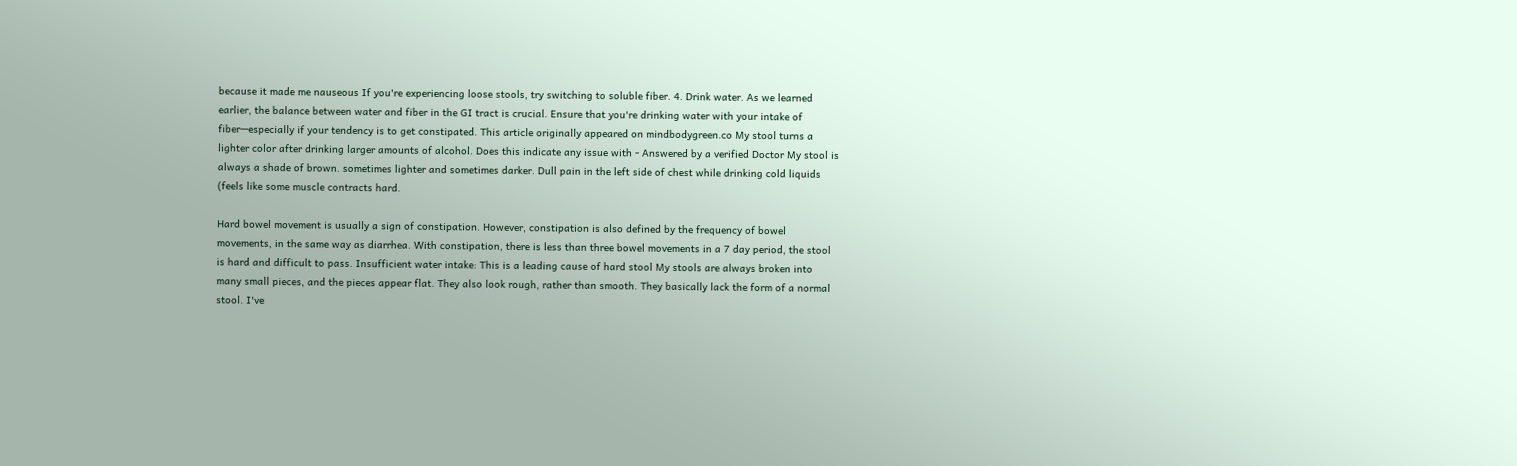because it made me nauseous If you're experiencing loose stools, try switching to soluble fiber. 4. Drink water. As we learned earlier, the balance between water and fiber in the GI tract is crucial. Ensure that you're drinking water with your intake of fiber—especially if your tendency is to get constipated. This article originally appeared on mindbodygreen.co My stool turns a lighter color after drinking larger amounts of alcohol. Does this indicate any issue with - Answered by a verified Doctor My stool is always a shade of brown. sometimes lighter and sometimes darker. Dull pain in the left side of chest while drinking cold liquids (feels like some muscle contracts hard.

Hard bowel movement is usually a sign of constipation. However, constipation is also defined by the frequency of bowel movements, in the same way as diarrhea. With constipation, there is less than three bowel movements in a 7 day period, the stool is hard and difficult to pass. Insufficient water intake: This is a leading cause of hard stool My stools are always broken into many small pieces, and the pieces appear flat. They also look rough, rather than smooth. They basically lack the form of a normal stool. I've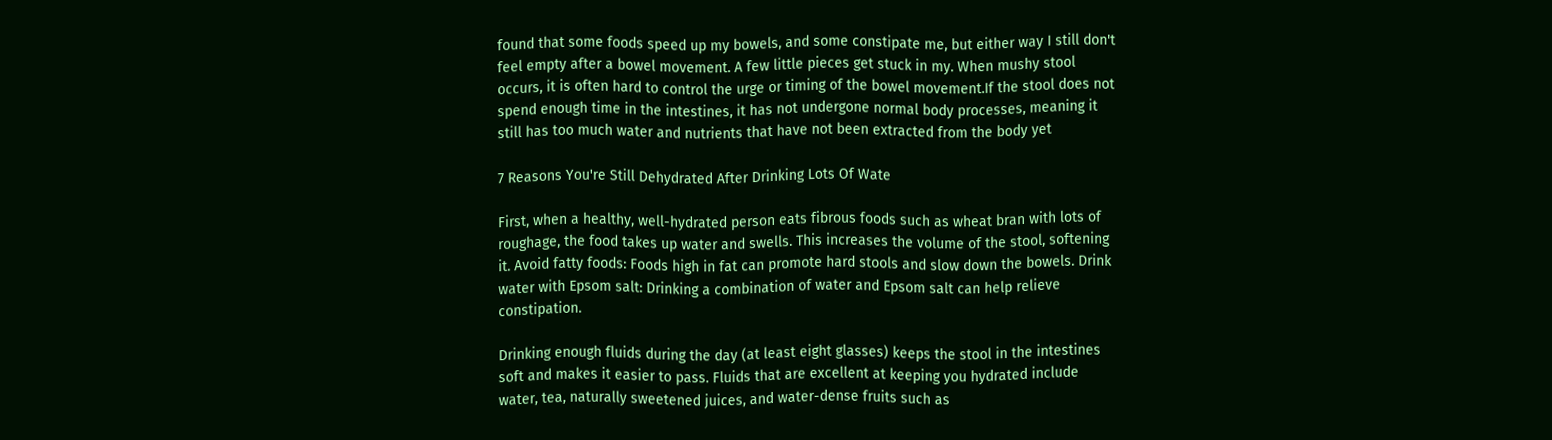found that some foods speed up my bowels, and some constipate me, but either way I still don't feel empty after a bowel movement. A few little pieces get stuck in my. When mushy stool occurs, it is often hard to control the urge or timing of the bowel movement.If the stool does not spend enough time in the intestines, it has not undergone normal body processes, meaning it still has too much water and nutrients that have not been extracted from the body yet

7 Reasons You're Still Dehydrated After Drinking Lots Of Wate

First, when a healthy, well-hydrated person eats fibrous foods such as wheat bran with lots of roughage, the food takes up water and swells. This increases the volume of the stool, softening it. Avoid fatty foods: Foods high in fat can promote hard stools and slow down the bowels. Drink water with Epsom salt: Drinking a combination of water and Epsom salt can help relieve constipation.

Drinking enough fluids during the day (at least eight glasses) keeps the stool in the intestines soft and makes it easier to pass. Fluids that are excellent at keeping you hydrated include water, tea, naturally sweetened juices, and water-dense fruits such as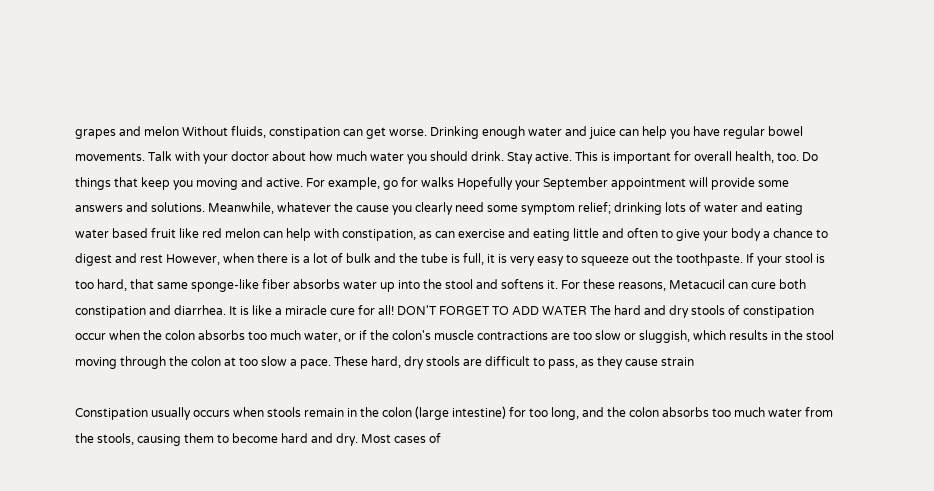grapes and melon Without fluids, constipation can get worse. Drinking enough water and juice can help you have regular bowel movements. Talk with your doctor about how much water you should drink. Stay active. This is important for overall health, too. Do things that keep you moving and active. For example, go for walks Hopefully your September appointment will provide some answers and solutions. Meanwhile, whatever the cause you clearly need some symptom relief; drinking lots of water and eating water based fruit like red melon can help with constipation, as can exercise and eating little and often to give your body a chance to digest and rest However, when there is a lot of bulk and the tube is full, it is very easy to squeeze out the toothpaste. If your stool is too hard, that same sponge-like fiber absorbs water up into the stool and softens it. For these reasons, Metacucil can cure both constipation and diarrhea. It is like a miracle cure for all! DON'T FORGET TO ADD WATER The hard and dry stools of constipation occur when the colon absorbs too much water, or if the colon's muscle contractions are too slow or sluggish, which results in the stool moving through the colon at too slow a pace. These hard, dry stools are difficult to pass, as they cause strain

Constipation usually occurs when stools remain in the colon (large intestine) for too long, and the colon absorbs too much water from the stools, causing them to become hard and dry. Most cases of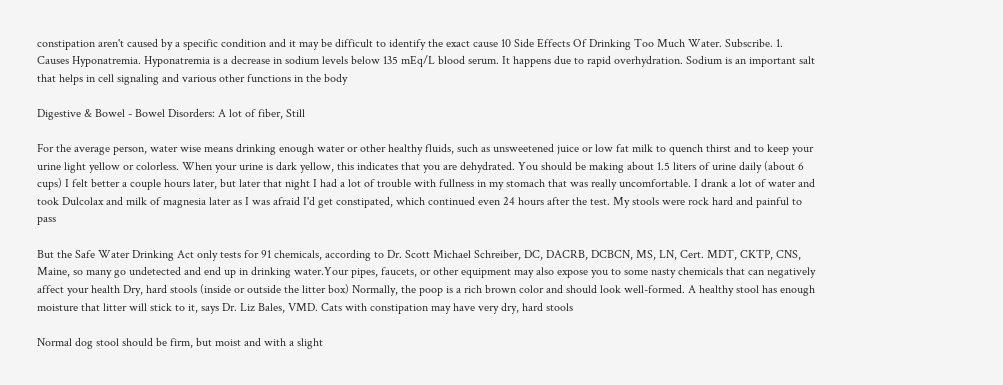constipation aren't caused by a specific condition and it may be difficult to identify the exact cause 10 Side Effects Of Drinking Too Much Water. Subscribe. 1. Causes Hyponatremia. Hyponatremia is a decrease in sodium levels below 135 mEq/L blood serum. It happens due to rapid overhydration. Sodium is an important salt that helps in cell signaling and various other functions in the body

Digestive & Bowel - Bowel Disorders: A lot of fiber, Still

For the average person, water wise means drinking enough water or other healthy fluids, such as unsweetened juice or low fat milk to quench thirst and to keep your urine light yellow or colorless. When your urine is dark yellow, this indicates that you are dehydrated. You should be making about 1.5 liters of urine daily (about 6 cups) I felt better a couple hours later, but later that night I had a lot of trouble with fullness in my stomach that was really uncomfortable. I drank a lot of water and took Dulcolax and milk of magnesia later as I was afraid I'd get constipated, which continued even 24 hours after the test. My stools were rock hard and painful to pass

But the Safe Water Drinking Act only tests for 91 chemicals, according to Dr. Scott Michael Schreiber, DC, DACRB, DCBCN, MS, LN, Cert. MDT, CKTP, CNS, Maine, so many go undetected and end up in drinking water.Your pipes, faucets, or other equipment may also expose you to some nasty chemicals that can negatively affect your health Dry, hard stools (inside or outside the litter box) Normally, the poop is a rich brown color and should look well-formed. A healthy stool has enough moisture that litter will stick to it, says Dr. Liz Bales, VMD. Cats with constipation may have very dry, hard stools

Normal dog stool should be firm, but moist and with a slight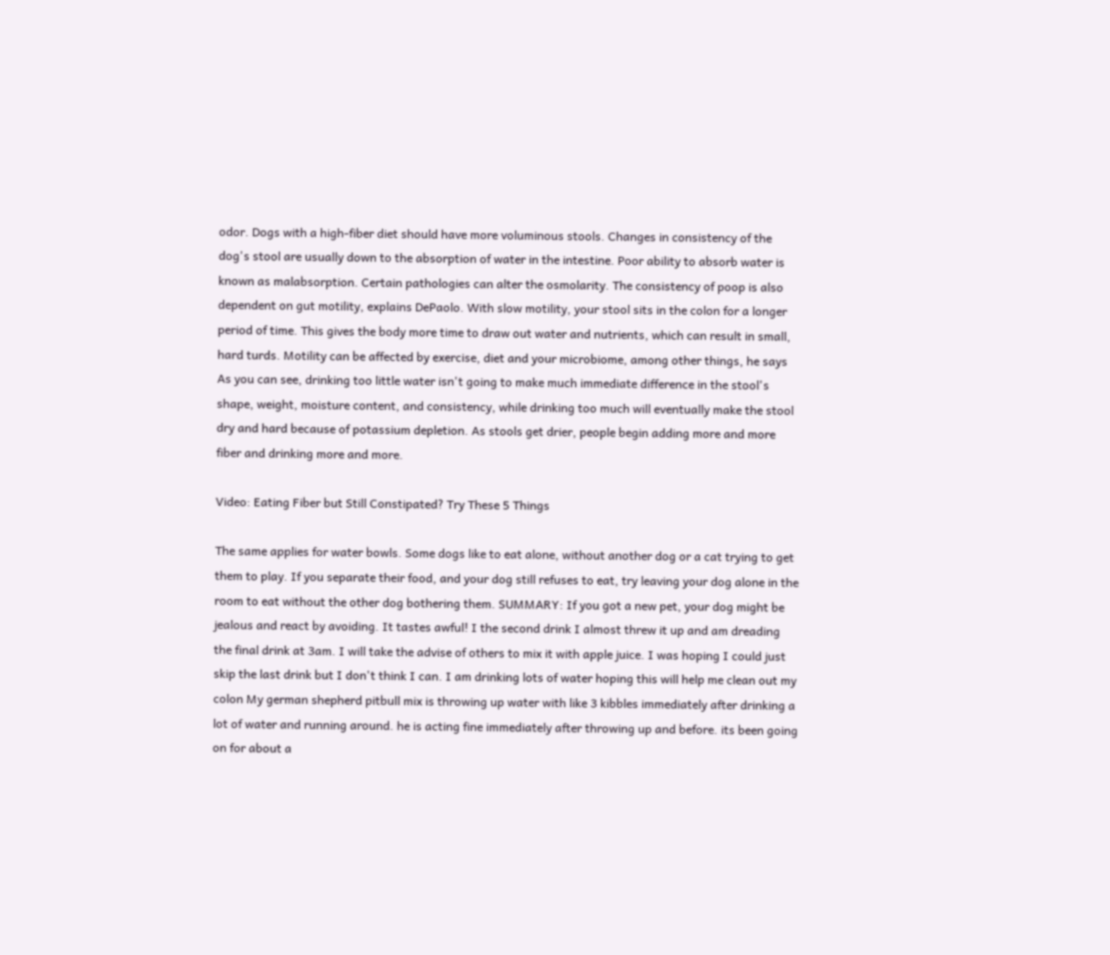odor. Dogs with a high-fiber diet should have more voluminous stools. Changes in consistency of the dog's stool are usually down to the absorption of water in the intestine. Poor ability to absorb water is known as malabsorption. Certain pathologies can alter the osmolarity. The consistency of poop is also dependent on gut motility, explains DePaolo. With slow motility, your stool sits in the colon for a longer period of time. This gives the body more time to draw out water and nutrients, which can result in small, hard turds. Motility can be affected by exercise, diet and your microbiome, among other things, he says As you can see, drinking too little water isn't going to make much immediate difference in the stool's shape, weight, moisture content, and consistency, while drinking too much will eventually make the stool dry and hard because of potassium depletion. As stools get drier, people begin adding more and more fiber and drinking more and more.

Video: Eating Fiber but Still Constipated? Try These 5 Things

The same applies for water bowls. Some dogs like to eat alone, without another dog or a cat trying to get them to play. If you separate their food, and your dog still refuses to eat, try leaving your dog alone in the room to eat without the other dog bothering them. SUMMARY: If you got a new pet, your dog might be jealous and react by avoiding. It tastes awful! I the second drink I almost threw it up and am dreading the final drink at 3am. I will take the advise of others to mix it with apple juice. I was hoping I could just skip the last drink but I don't think I can. I am drinking lots of water hoping this will help me clean out my colon My german shepherd pitbull mix is throwing up water with like 3 kibbles immediately after drinking a lot of water and running around. he is acting fine immediately after throwing up and before. its been going on for about a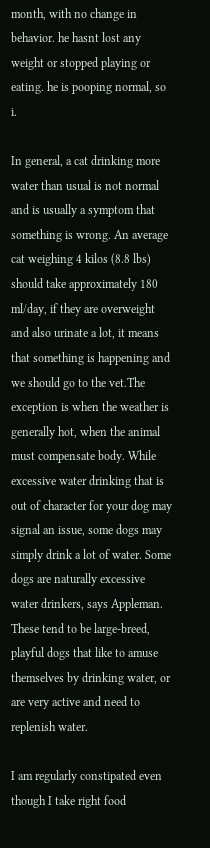month, with no change in behavior. he hasnt lost any weight or stopped playing or eating. he is pooping normal, so i.

In general, a cat drinking more water than usual is not normal and is usually a symptom that something is wrong. An average cat weighing 4 kilos (8.8 lbs) should take approximately 180 ml/day, if they are overweight and also urinate a lot, it means that something is happening and we should go to the vet.The exception is when the weather is generally hot, when the animal must compensate body. While excessive water drinking that is out of character for your dog may signal an issue, some dogs may simply drink a lot of water. Some dogs are naturally excessive water drinkers, says Appleman. These tend to be large-breed, playful dogs that like to amuse themselves by drinking water, or are very active and need to replenish water.

I am regularly constipated even though I take right food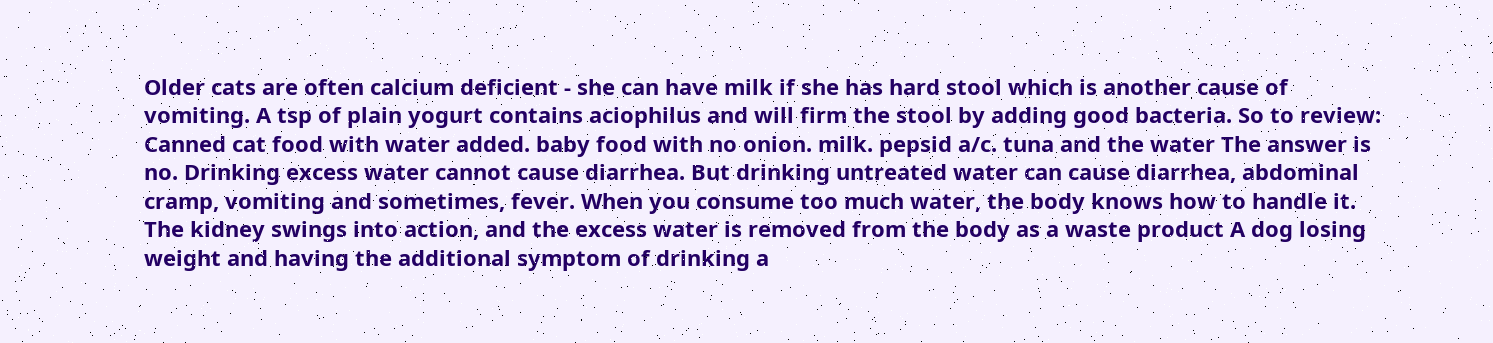Older cats are often calcium deficient - she can have milk if she has hard stool which is another cause of vomiting. A tsp of plain yogurt contains aciophilus and will firm the stool by adding good bacteria. So to review: Canned cat food with water added. baby food with no onion. milk. pepsid a/c. tuna and the water The answer is no. Drinking excess water cannot cause diarrhea. But drinking untreated water can cause diarrhea, abdominal cramp, vomiting and sometimes, fever. When you consume too much water, the body knows how to handle it. The kidney swings into action, and the excess water is removed from the body as a waste product A dog losing weight and having the additional symptom of drinking a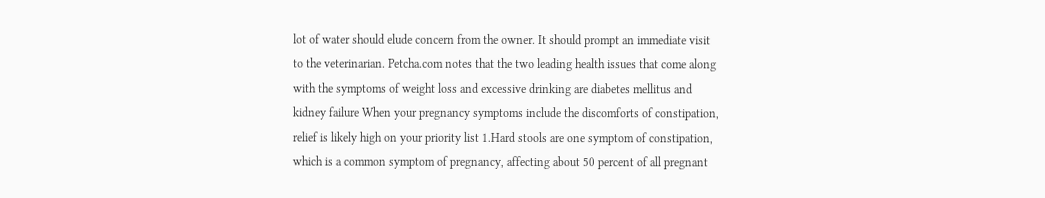lot of water should elude concern from the owner. It should prompt an immediate visit to the veterinarian. Petcha.com notes that the two leading health issues that come along with the symptoms of weight loss and excessive drinking are diabetes mellitus and kidney failure When your pregnancy symptoms include the discomforts of constipation, relief is likely high on your priority list 1.Hard stools are one symptom of constipation, which is a common symptom of pregnancy, affecting about 50 percent of all pregnant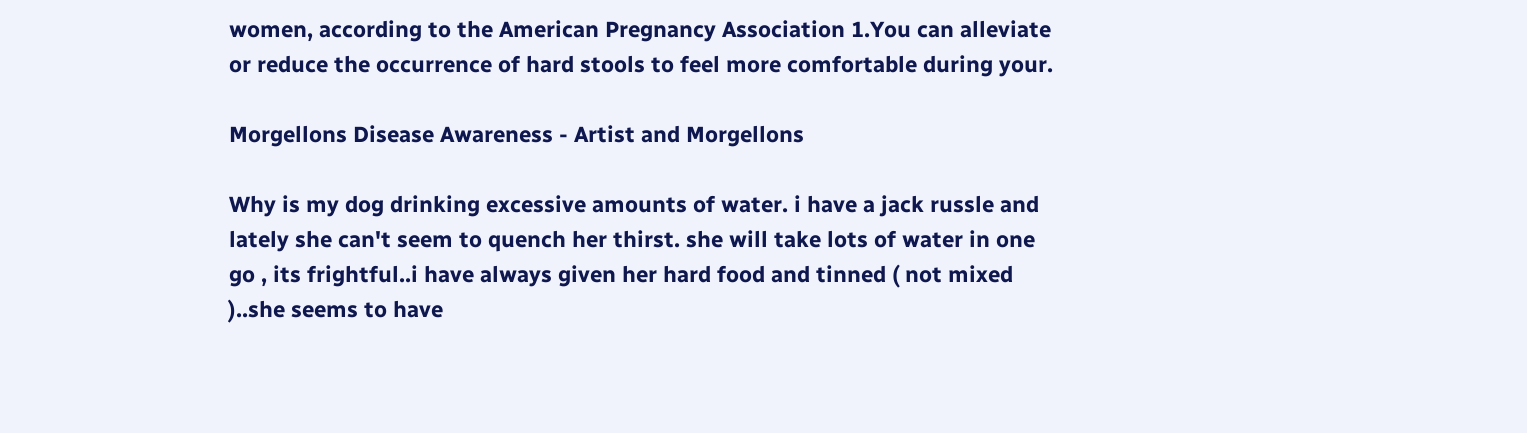women, according to the American Pregnancy Association 1.You can alleviate or reduce the occurrence of hard stools to feel more comfortable during your.

Morgellons Disease Awareness - Artist and Morgellons

Why is my dog drinking excessive amounts of water. i have a jack russle and lately she can't seem to quench her thirst. she will take lots of water in one go , its frightful..i have always given her hard food and tinned ( not mixed )..she seems to have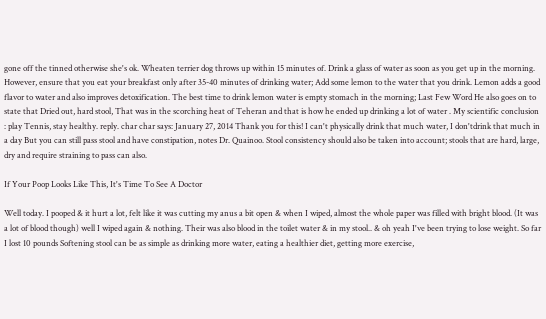gone off the tinned otherwise she's ok. Wheaten terrier dog throws up within 15 minutes of. Drink a glass of water as soon as you get up in the morning. However, ensure that you eat your breakfast only after 35-40 minutes of drinking water; Add some lemon to the water that you drink. Lemon adds a good flavor to water and also improves detoxification. The best time to drink lemon water is empty stomach in the morning; Last Few Word He also goes on to state that Dried out, hard stool, That was in the scorching heat of Teheran and that is how he ended up drinking a lot of water . My scientific conclusion : play Tennis, stay healthy. reply. char char says: January 27, 2014 Thank you for this! I can't physically drink that much water, I don'tdrink that much in a day But you can still pass stool and have constipation, notes Dr. Quainoo. Stool consistency should also be taken into account; stools that are hard, large, dry and require straining to pass can also.

If Your Poop Looks Like This, It's Time To See A Doctor

Well today. I pooped & it hurt a lot, felt like it was cutting my anus a bit open & when I wiped, almost the whole paper was filled with bright blood. (It was a lot of blood though) well I wiped again & nothing. Their was also blood in the toilet water & in my stool.. & oh yeah I've been trying to lose weight. So far I lost 10 pounds Softening stool can be as simple as drinking more water, eating a healthier diet, getting more exercise,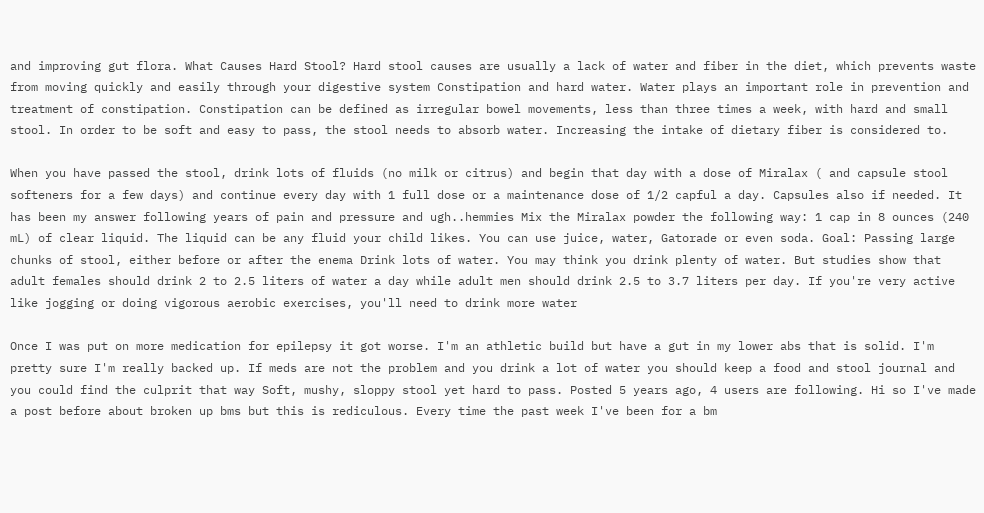and improving gut flora. What Causes Hard Stool? Hard stool causes are usually a lack of water and fiber in the diet, which prevents waste from moving quickly and easily through your digestive system Constipation and hard water. Water plays an important role in prevention and treatment of constipation. Constipation can be defined as irregular bowel movements, less than three times a week, with hard and small stool. In order to be soft and easy to pass, the stool needs to absorb water. Increasing the intake of dietary fiber is considered to.

When you have passed the stool, drink lots of fluids (no milk or citrus) and begin that day with a dose of Miralax ( and capsule stool softeners for a few days) and continue every day with 1 full dose or a maintenance dose of 1/2 capful a day. Capsules also if needed. It has been my answer following years of pain and pressure and ugh..hemmies Mix the Miralax powder the following way: 1 cap in 8 ounces (240 mL) of clear liquid. The liquid can be any fluid your child likes. You can use juice, water, Gatorade or even soda. Goal: Passing large chunks of stool, either before or after the enema Drink lots of water. You may think you drink plenty of water. But studies show that adult females should drink 2 to 2.5 liters of water a day while adult men should drink 2.5 to 3.7 liters per day. If you're very active like jogging or doing vigorous aerobic exercises, you'll need to drink more water

Once I was put on more medication for epilepsy it got worse. I'm an athletic build but have a gut in my lower abs that is solid. I'm pretty sure I'm really backed up. If meds are not the problem and you drink a lot of water you should keep a food and stool journal and you could find the culprit that way Soft, mushy, sloppy stool yet hard to pass. Posted 5 years ago, 4 users are following. Hi so I've made a post before about broken up bms but this is rediculous. Every time the past week I've been for a bm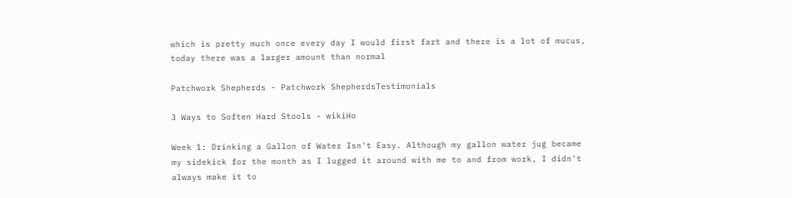which is pretty much once every day I would first fart and there is a lot of mucus, today there was a larger amount than normal

Patchwork Shepherds - Patchwork ShepherdsTestimonials

3 Ways to Soften Hard Stools - wikiHo

Week 1: Drinking a Gallon of Water Isn't Easy. Although my gallon water jug became my sidekick for the month as I lugged it around with me to and from work, I didn't always make it to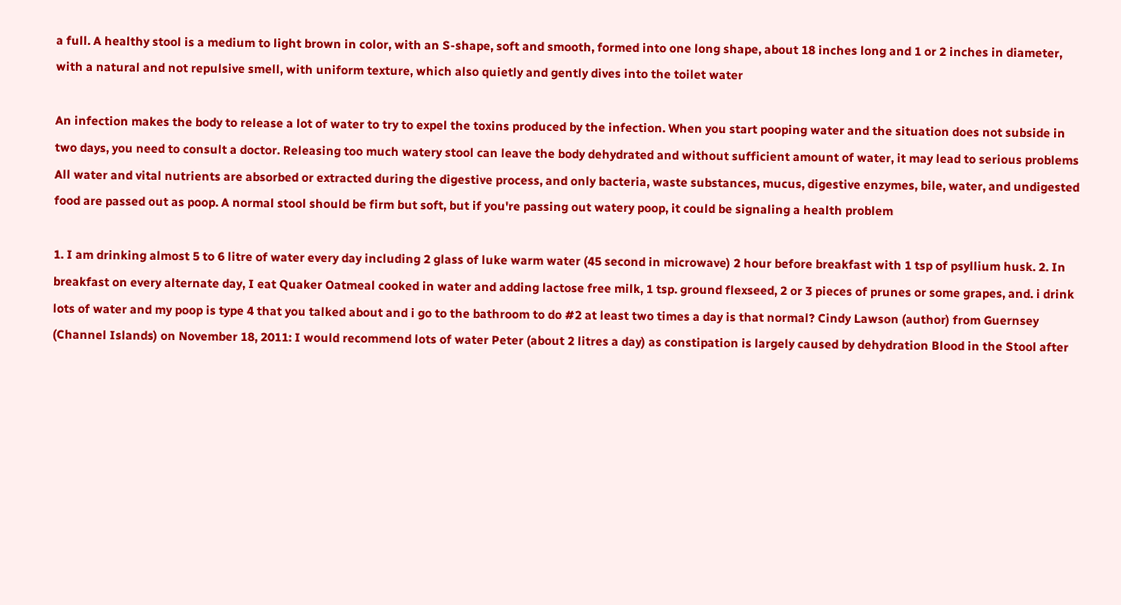a full. A healthy stool is a medium to light brown in color, with an S-shape, soft and smooth, formed into one long shape, about 18 inches long and 1 or 2 inches in diameter, with a natural and not repulsive smell, with uniform texture, which also quietly and gently dives into the toilet water

An infection makes the body to release a lot of water to try to expel the toxins produced by the infection. When you start pooping water and the situation does not subside in two days, you need to consult a doctor. Releasing too much watery stool can leave the body dehydrated and without sufficient amount of water, it may lead to serious problems All water and vital nutrients are absorbed or extracted during the digestive process, and only bacteria, waste substances, mucus, digestive enzymes, bile, water, and undigested food are passed out as poop. A normal stool should be firm but soft, but if you're passing out watery poop, it could be signaling a health problem

1. I am drinking almost 5 to 6 litre of water every day including 2 glass of luke warm water (45 second in microwave) 2 hour before breakfast with 1 tsp of psyllium husk. 2. In breakfast on every alternate day, I eat Quaker Oatmeal cooked in water and adding lactose free milk, 1 tsp. ground flexseed, 2 or 3 pieces of prunes or some grapes, and. i drink lots of water and my poop is type 4 that you talked about and i go to the bathroom to do #2 at least two times a day is that normal? Cindy Lawson (author) from Guernsey (Channel Islands) on November 18, 2011: I would recommend lots of water Peter (about 2 litres a day) as constipation is largely caused by dehydration Blood in the Stool after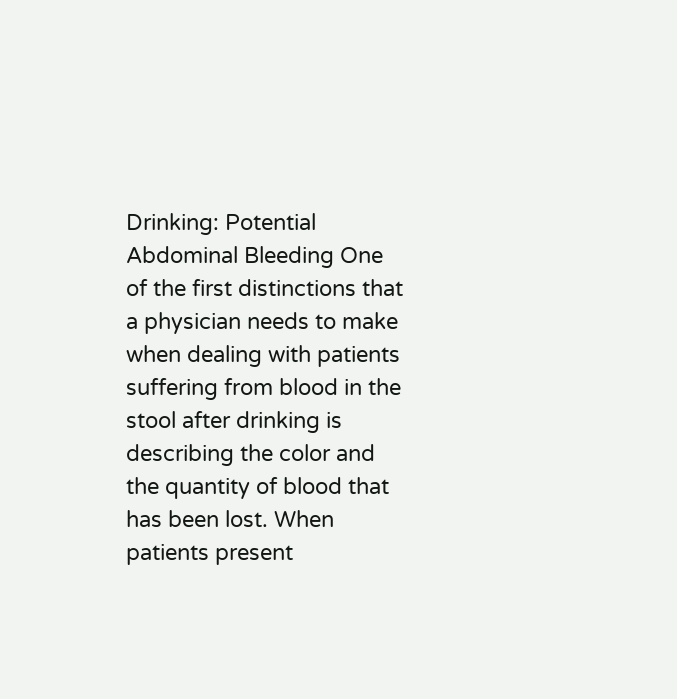Drinking: Potential Abdominal Bleeding One of the first distinctions that a physician needs to make when dealing with patients suffering from blood in the stool after drinking is describing the color and the quantity of blood that has been lost. When patients present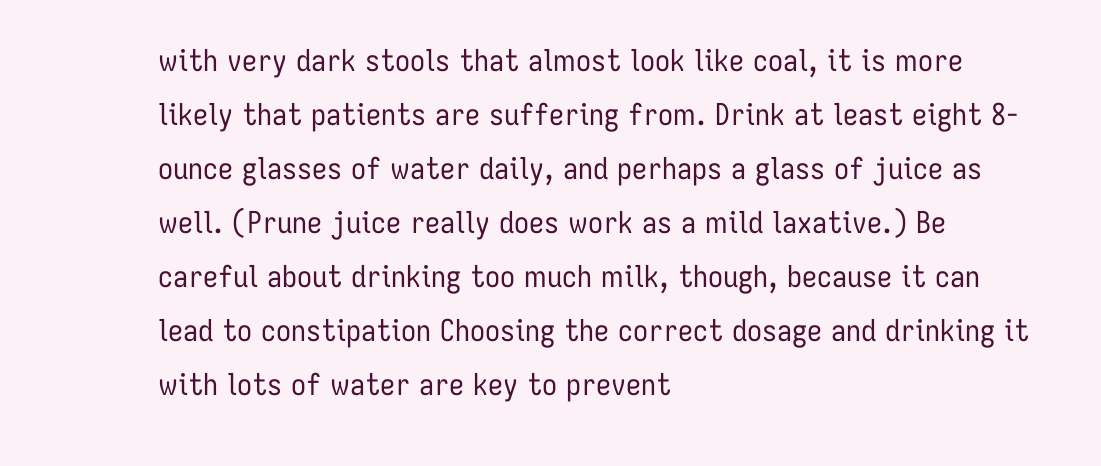with very dark stools that almost look like coal, it is more likely that patients are suffering from. Drink at least eight 8-ounce glasses of water daily, and perhaps a glass of juice as well. (Prune juice really does work as a mild laxative.) Be careful about drinking too much milk, though, because it can lead to constipation Choosing the correct dosage and drinking it with lots of water are key to prevent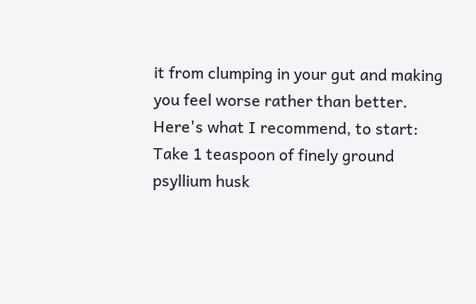it from clumping in your gut and making you feel worse rather than better. Here's what I recommend, to start: Take 1 teaspoon of finely ground psyllium husk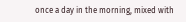once a day in the morning, mixed with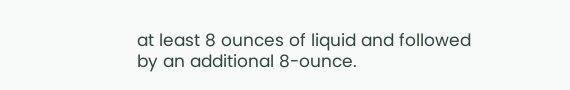at least 8 ounces of liquid and followed by an additional 8-ounce.